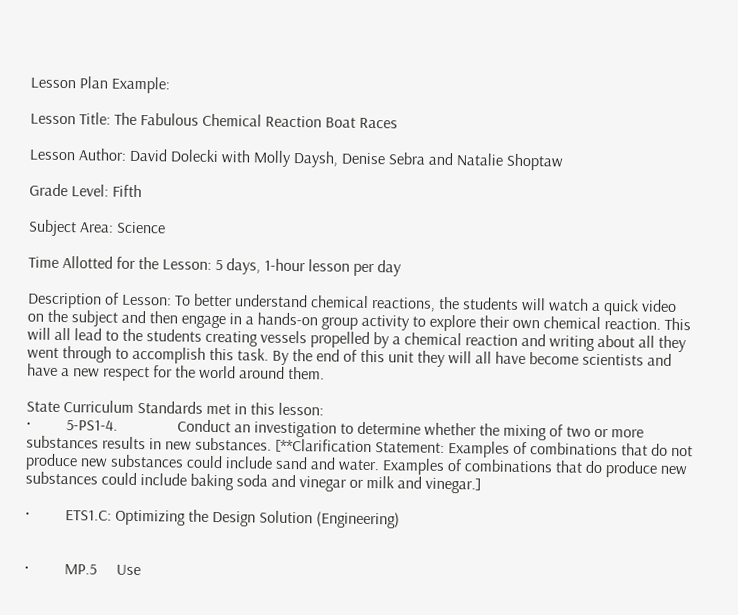Lesson Plan Example:

Lesson Title: The Fabulous Chemical Reaction Boat Races

Lesson Author: David Dolecki with Molly Daysh, Denise Sebra and Natalie Shoptaw

Grade Level: Fifth

Subject Area: Science

Time Allotted for the Lesson: 5 days, 1-hour lesson per day

Description of Lesson: To better understand chemical reactions, the students will watch a quick video on the subject and then engage in a hands-on group activity to explore their own chemical reaction. This will all lead to the students creating vessels propelled by a chemical reaction and writing about all they went through to accomplish this task. By the end of this unit they will all have become scientists and have a new respect for the world around them.

State Curriculum Standards met in this lesson:
·         5-PS1-4.               Conduct an investigation to determine whether the mixing of two or more substances results in new substances. [**Clarification Statement: Examples of combinations that do not produce new substances could include sand and water. Examples of combinations that do produce new substances could include baking soda and vinegar or milk and vinegar.]

·         ETS1.C: Optimizing the Design Solution (Engineering)


·         MP.5     Use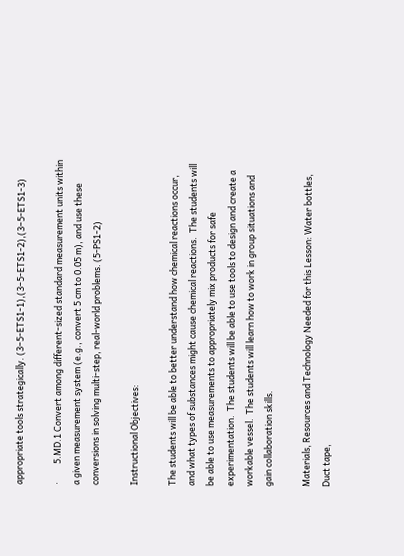appropriate tools strategically. (3–5-ETS1-1),(3–5-ETS1-2),(3–5-ETS1-3)

·         5.MD.1 Convert among different-sized standard measurement units within a given measurement system (e.g., convert 5 cm to 0.05 m), and use these conversions in solving multi-step, real-world problems. (5-PS1-2)

Instructional Objectives:

The students will be able to better understand how chemical reactions occur, and what types of substances might cause chemical reactions.  The students will be able to use measurements to appropriately mix products for safe experimentation.  The students will be able to use tools to design and create a workable vessel.  The students will learn how to work in group situations and gain collaboration skills.

Materials, Resources and Technology Needed for this Lesson: Water bottles, Duct tape,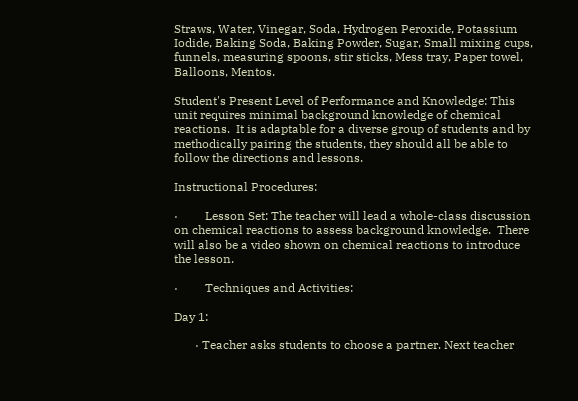Straws, Water, Vinegar, Soda, Hydrogen Peroxide, Potassium Iodide, Baking Soda, Baking Powder, Sugar, Small mixing cups, funnels, measuring spoons, stir sticks, Mess tray, Paper towel, Balloons, Mentos.

Student's Present Level of Performance and Knowledge: This unit requires minimal background knowledge of chemical reactions.  It is adaptable for a diverse group of students and by methodically pairing the students, they should all be able to follow the directions and lessons.

Instructional Procedures:

·         Lesson Set: The teacher will lead a whole-class discussion on chemical reactions to assess background knowledge.  There will also be a video shown on chemical reactions to introduce the lesson.

·         Techniques and Activities:

Day 1:

       · Teacher asks students to choose a partner. Next teacher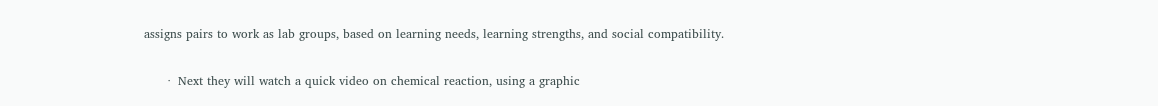assigns pairs to work as lab groups, based on learning needs, learning strengths, and social compatibility.

      ·  Next they will watch a quick video on chemical reaction, using a graphic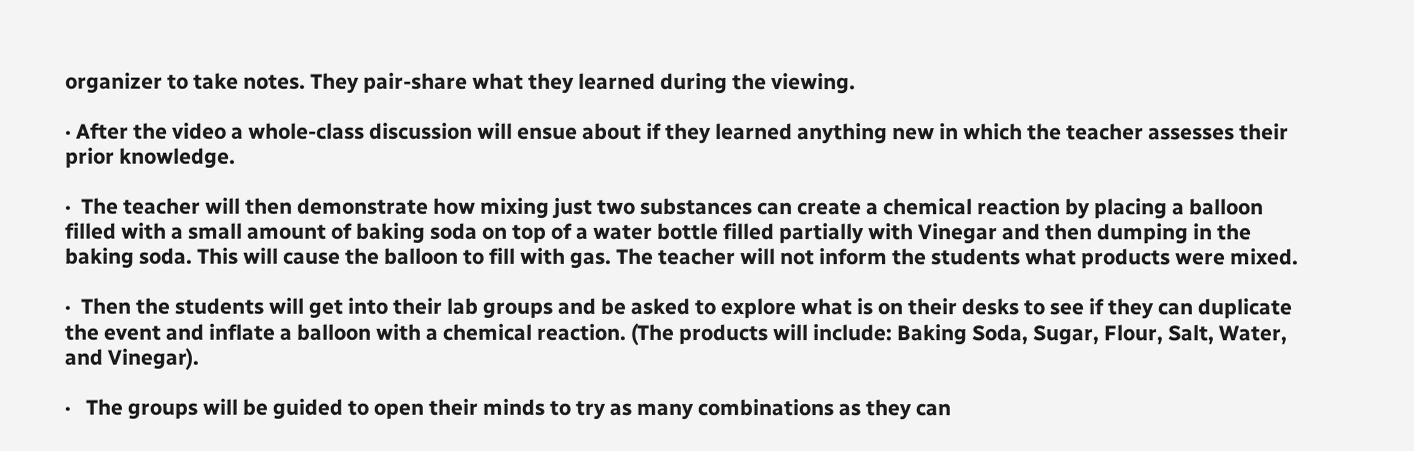organizer to take notes. They pair-share what they learned during the viewing.

· After the video a whole-class discussion will ensue about if they learned anything new in which the teacher assesses their prior knowledge.

·  The teacher will then demonstrate how mixing just two substances can create a chemical reaction by placing a balloon filled with a small amount of baking soda on top of a water bottle filled partially with Vinegar and then dumping in the baking soda. This will cause the balloon to fill with gas. The teacher will not inform the students what products were mixed.

·  Then the students will get into their lab groups and be asked to explore what is on their desks to see if they can duplicate the event and inflate a balloon with a chemical reaction. (The products will include: Baking Soda, Sugar, Flour, Salt, Water, and Vinegar).

·   The groups will be guided to open their minds to try as many combinations as they can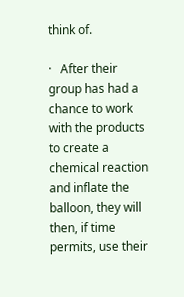think of.

·   After their group has had a chance to work with the products to create a chemical reaction and inflate the balloon, they will then, if time permits, use their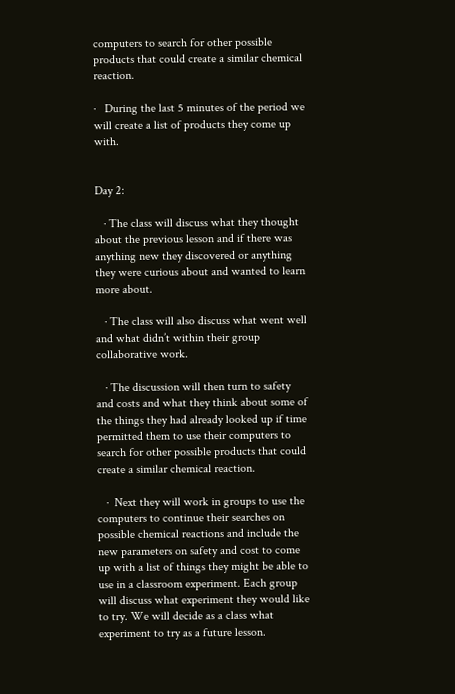computers to search for other possible products that could create a similar chemical reaction.

·   During the last 5 minutes of the period we will create a list of products they come up with.


Day 2:

   · The class will discuss what they thought about the previous lesson and if there was anything new they discovered or anything they were curious about and wanted to learn more about.

   · The class will also discuss what went well and what didn’t within their group collaborative work.

   · The discussion will then turn to safety and costs and what they think about some of the things they had already looked up if time permitted them to use their computers to search for other possible products that could create a similar chemical reaction.

   ·  Next they will work in groups to use the computers to continue their searches on possible chemical reactions and include the new parameters on safety and cost to come up with a list of things they might be able to use in a classroom experiment. Each group will discuss what experiment they would like to try. We will decide as a class what experiment to try as a future lesson.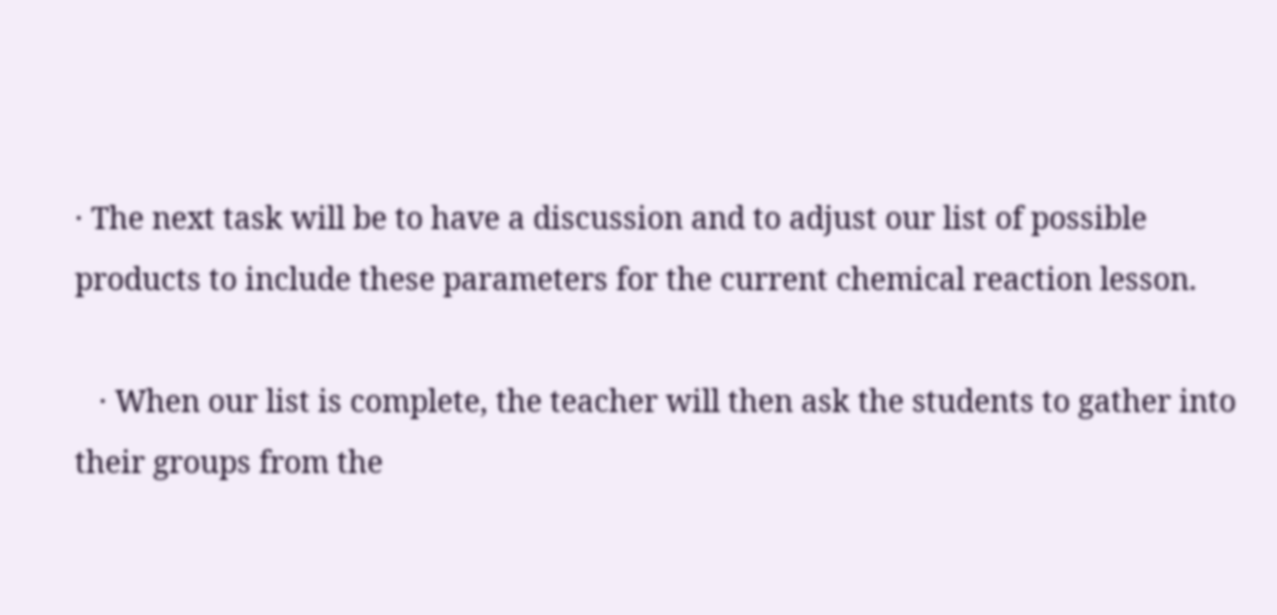· The next task will be to have a discussion and to adjust our list of possible products to include these parameters for the current chemical reaction lesson.

   · When our list is complete, the teacher will then ask the students to gather into their groups from the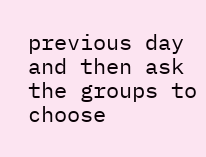previous day and then ask the groups to choose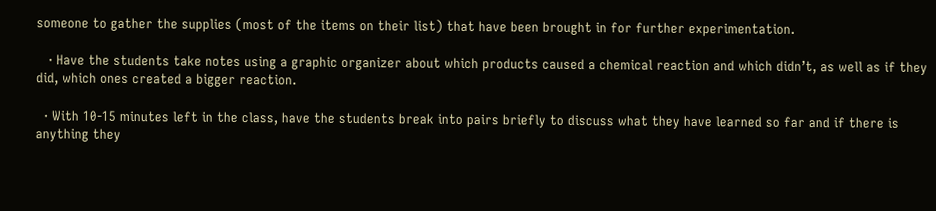someone to gather the supplies (most of the items on their list) that have been brought in for further experimentation.

   · Have the students take notes using a graphic organizer about which products caused a chemical reaction and which didn’t, as well as if they did, which ones created a bigger reaction.

  · With 10-15 minutes left in the class, have the students break into pairs briefly to discuss what they have learned so far and if there is anything they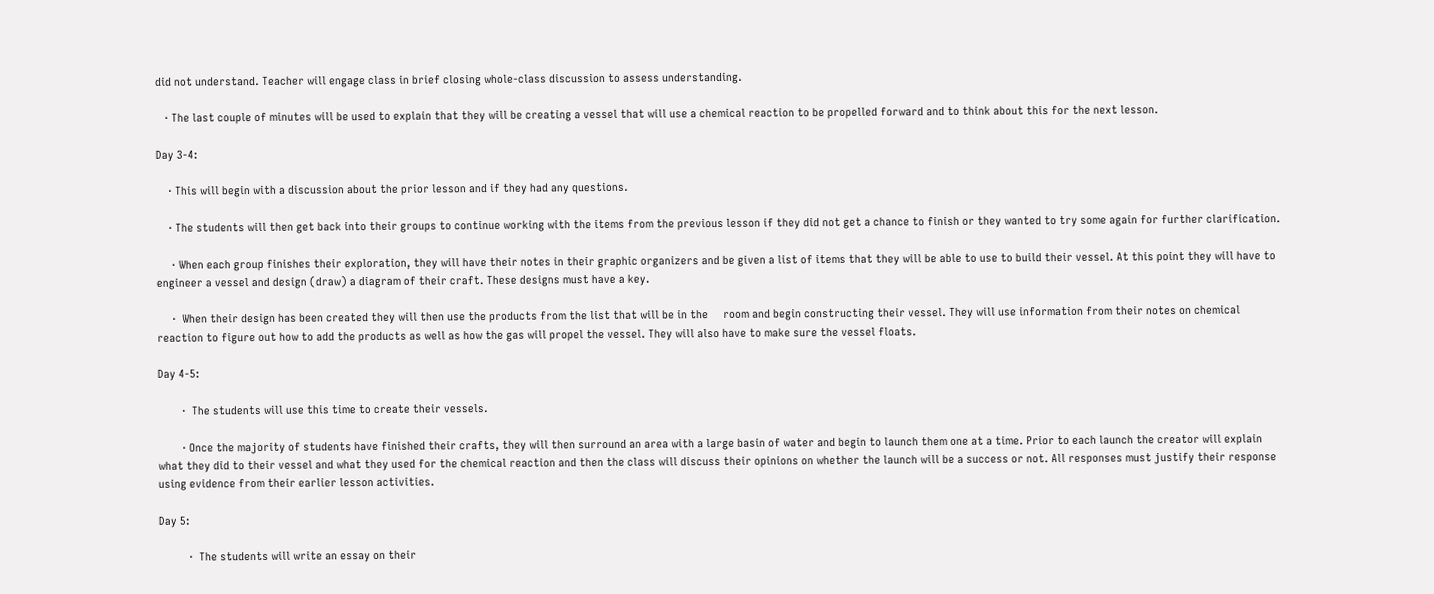did not understand. Teacher will engage class in brief closing whole-class discussion to assess understanding.

   · The last couple of minutes will be used to explain that they will be creating a vessel that will use a chemical reaction to be propelled forward and to think about this for the next lesson.

Day 3-4:

    · This will begin with a discussion about the prior lesson and if they had any questions.

    · The students will then get back into their groups to continue working with the items from the previous lesson if they did not get a chance to finish or they wanted to try some again for further clarification.

     · When each group finishes their exploration, they will have their notes in their graphic organizers and be given a list of items that they will be able to use to build their vessel. At this point they will have to   engineer a vessel and design (draw) a diagram of their craft. These designs must have a key.

     ·  When their design has been created they will then use the products from the list that will be in the     room and begin constructing their vessel. They will use information from their notes on chemical reaction to figure out how to add the products as well as how the gas will propel the vessel. They will also have to make sure the vessel floats.

Day 4-5:

        ·  The students will use this time to create their vessels.

        · Once the majority of students have finished their crafts, they will then surround an area with a large basin of water and begin to launch them one at a time. Prior to each launch the creator will explain what they did to their vessel and what they used for the chemical reaction and then the class will discuss their opinions on whether the launch will be a success or not. All responses must justify their response using evidence from their earlier lesson activities.

Day 5:

          ·  The students will write an essay on their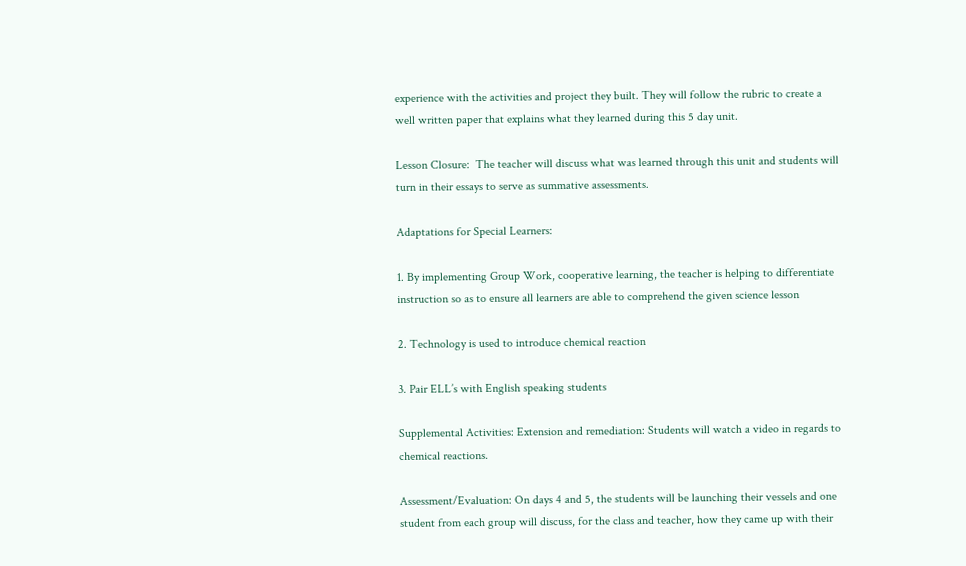experience with the activities and project they built. They will follow the rubric to create a well written paper that explains what they learned during this 5 day unit.

Lesson Closure:  The teacher will discuss what was learned through this unit and students will turn in their essays to serve as summative assessments.

Adaptations for Special Learners:

1. By implementing Group Work, cooperative learning, the teacher is helping to differentiate instruction so as to ensure all learners are able to comprehend the given science lesson

2. Technology is used to introduce chemical reaction

3. Pair ELL’s with English speaking students

Supplemental Activities: Extension and remediation: Students will watch a video in regards to chemical reactions.

Assessment/Evaluation: On days 4 and 5, the students will be launching their vessels and one student from each group will discuss, for the class and teacher, how they came up with their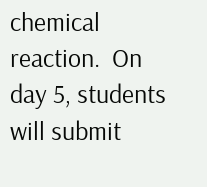chemical reaction.  On day 5, students will submit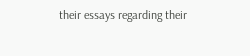their essays regarding their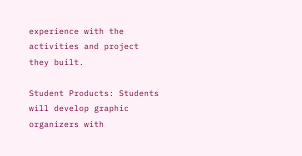experience with the activities and project they built.

Student Products: Students will develop graphic organizers with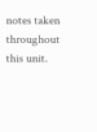notes taken throughout this unit.